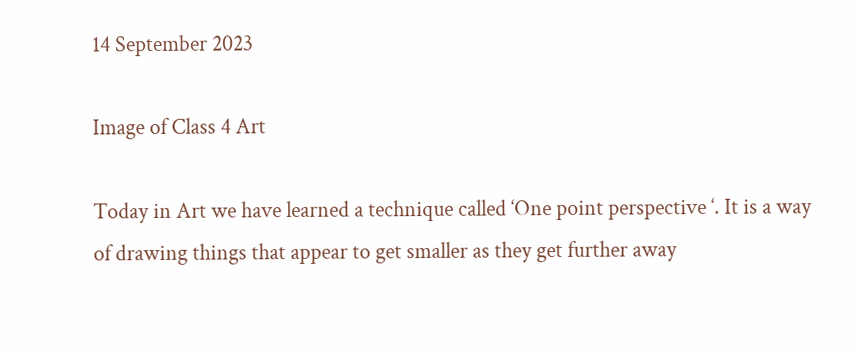14 September 2023

Image of Class 4 Art

Today in Art we have learned a technique called ‘One point perspective ‘. It is a way of drawing things that appear to get smaller as they get further away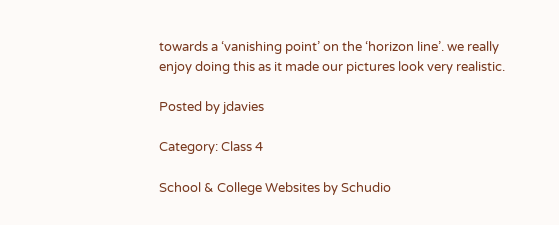towards a ‘vanishing point’ on the ‘horizon line’. we really enjoy doing this as it made our pictures look very realistic.

Posted by jdavies

Category: Class 4

School & College Websites by Schudio